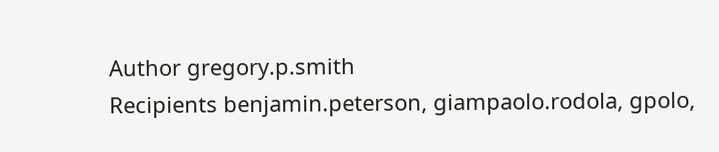Author gregory.p.smith
Recipients benjamin.peterson, giampaolo.rodola, gpolo,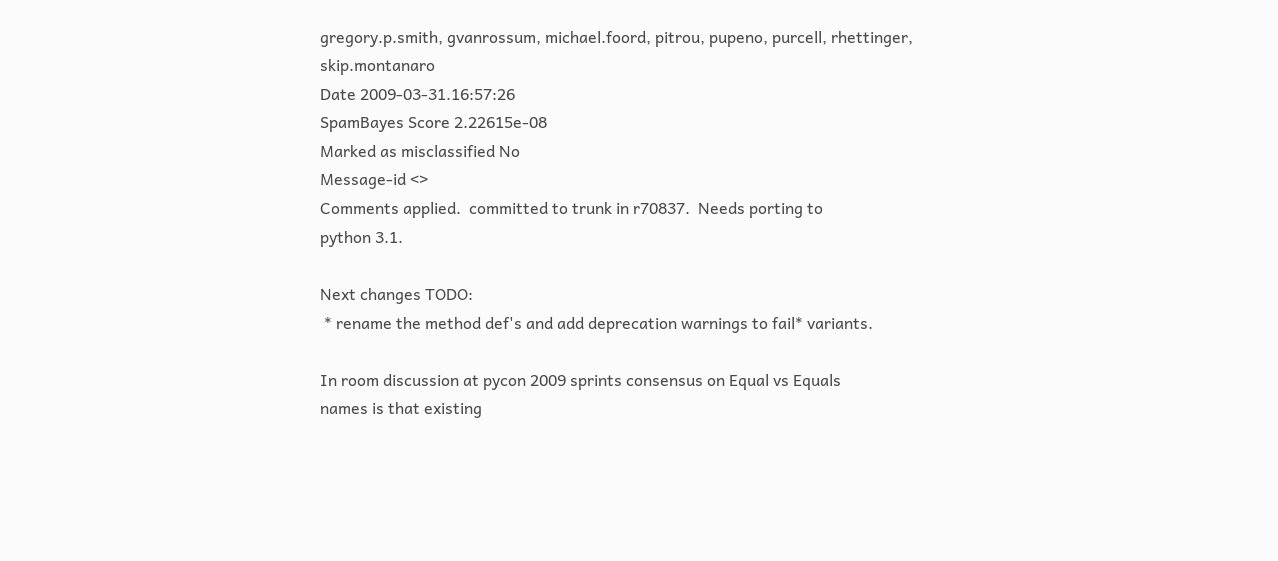gregory.p.smith, gvanrossum, michael.foord, pitrou, pupeno, purcell, rhettinger, skip.montanaro
Date 2009-03-31.16:57:26
SpamBayes Score 2.22615e-08
Marked as misclassified No
Message-id <>
Comments applied.  committed to trunk in r70837.  Needs porting to
python 3.1.

Next changes TODO:
 * rename the method def's and add deprecation warnings to fail* variants.

In room discussion at pycon 2009 sprints consensus on Equal vs Equals
names is that existing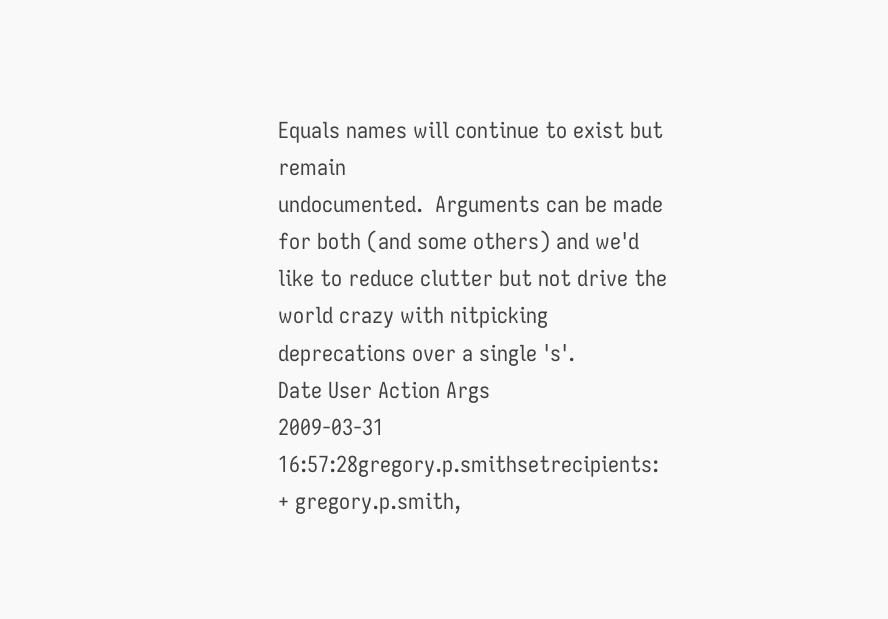Equals names will continue to exist but remain
undocumented.  Arguments can be made for both (and some others) and we'd
like to reduce clutter but not drive the world crazy with nitpicking
deprecations over a single 's'.
Date User Action Args
2009-03-31 16:57:28gregory.p.smithsetrecipients: + gregory.p.smith,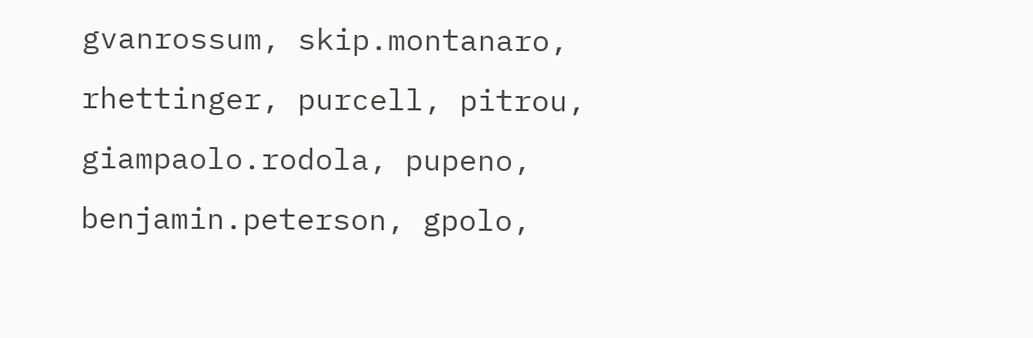gvanrossum, skip.montanaro, rhettinger, purcell, pitrou, giampaolo.rodola, pupeno, benjamin.peterson, gpolo,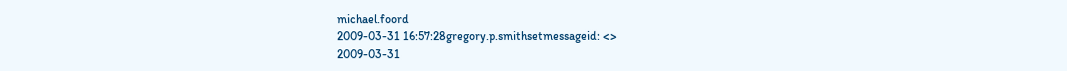michael.foord
2009-03-31 16:57:28gregory.p.smithsetmessageid: <>
2009-03-31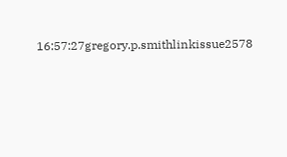16:57:27gregory.p.smithlinkissue2578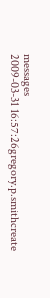messages
2009-03-31 16:57:26gregory.p.smithcreate